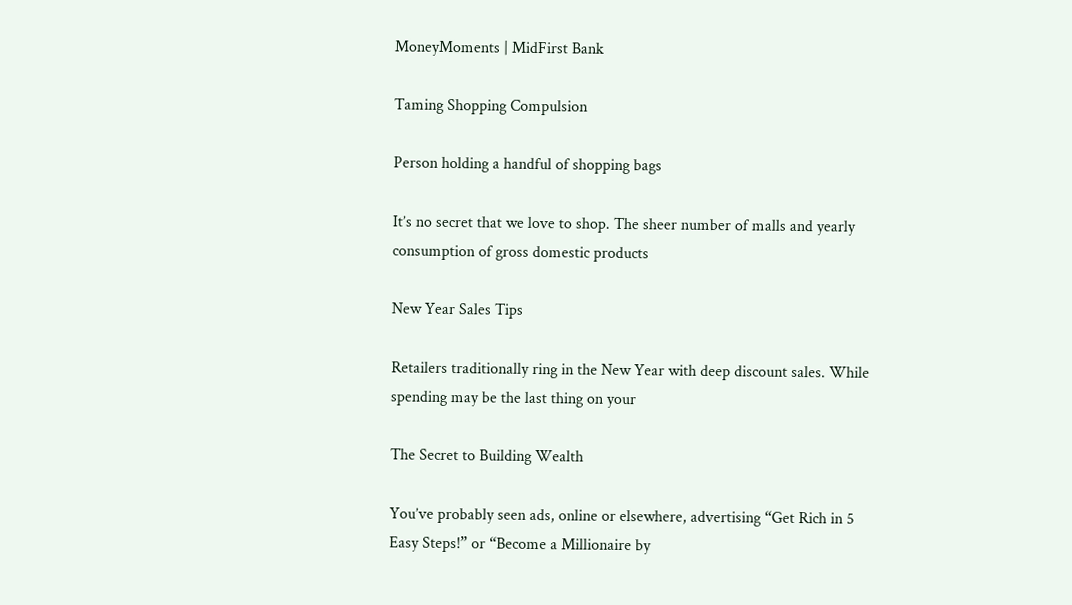MoneyMoments | MidFirst Bank

Taming Shopping Compulsion

Person holding a handful of shopping bags

It’s no secret that we love to shop. The sheer number of malls and yearly consumption of gross domestic products

New Year Sales Tips

Retailers traditionally ring in the New Year with deep discount sales. While spending may be the last thing on your

The Secret to Building Wealth

You’ve probably seen ads, online or elsewhere, advertising “Get Rich in 5 Easy Steps!” or “Become a Millionaire by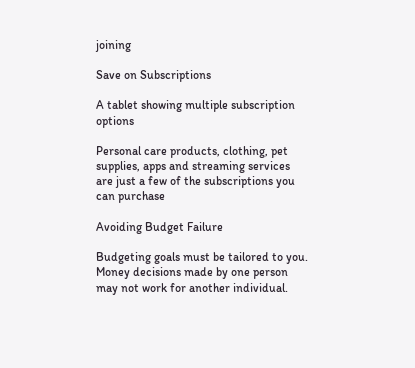joining

Save on Subscriptions

A tablet showing multiple subscription options

Personal care products, clothing, pet supplies, apps and streaming services are just a few of the subscriptions you can purchase

Avoiding Budget Failure

Budgeting goals must be tailored to you. Money decisions made by one person may not work for another individual.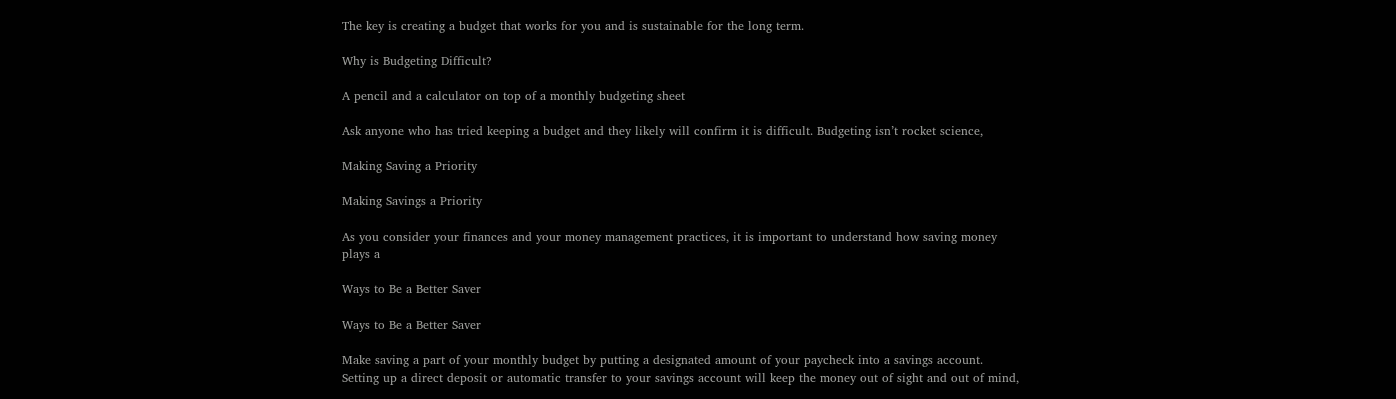The key is creating a budget that works for you and is sustainable for the long term.

Why is Budgeting Difficult?

A pencil and a calculator on top of a monthly budgeting sheet

Ask anyone who has tried keeping a budget and they likely will confirm it is difficult. Budgeting isn’t rocket science,

Making Saving a Priority

Making Savings a Priority

As you consider your finances and your money management practices, it is important to understand how saving money plays a

Ways to Be a Better Saver

Ways to Be a Better Saver

Make saving a part of your monthly budget by putting a designated amount of your paycheck into a savings account. Setting up a direct deposit or automatic transfer to your savings account will keep the money out of sight and out of mind,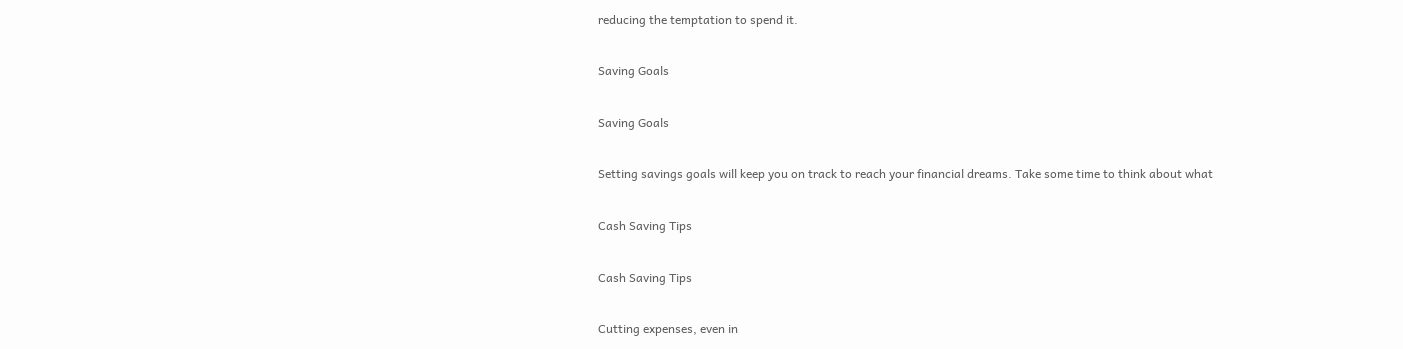reducing the temptation to spend it.

Saving Goals

Saving Goals

Setting savings goals will keep you on track to reach your financial dreams. Take some time to think about what

Cash Saving Tips

Cash Saving Tips

Cutting expenses, even in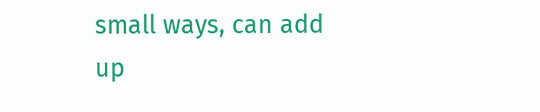small ways, can add up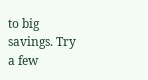to big savings. Try a few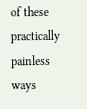of these practically painless ways